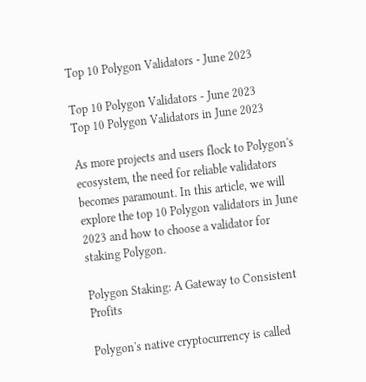Top 10 Polygon Validators - June 2023

Top 10 Polygon Validators - June 2023
Top 10 Polygon Validators in June 2023

As more projects and users flock to Polygon's ecosystem, the need for reliable validators becomes paramount. In this article, we will explore the top 10 Polygon validators in June 2023 and how to choose a validator for staking Polygon.

Polygon Staking: A Gateway to Consistent Profits

Polygon's native cryptocurrency is called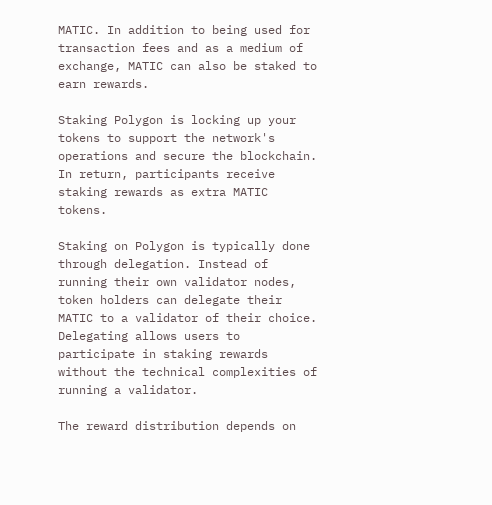MATIC. In addition to being used for transaction fees and as a medium of exchange, MATIC can also be staked to earn rewards.

Staking Polygon is locking up your tokens to support the network's operations and secure the blockchain. In return, participants receive staking rewards as extra MATIC tokens.

Staking on Polygon is typically done through delegation. Instead of running their own validator nodes, token holders can delegate their MATIC to a validator of their choice. Delegating allows users to participate in staking rewards without the technical complexities of running a validator.

The reward distribution depends on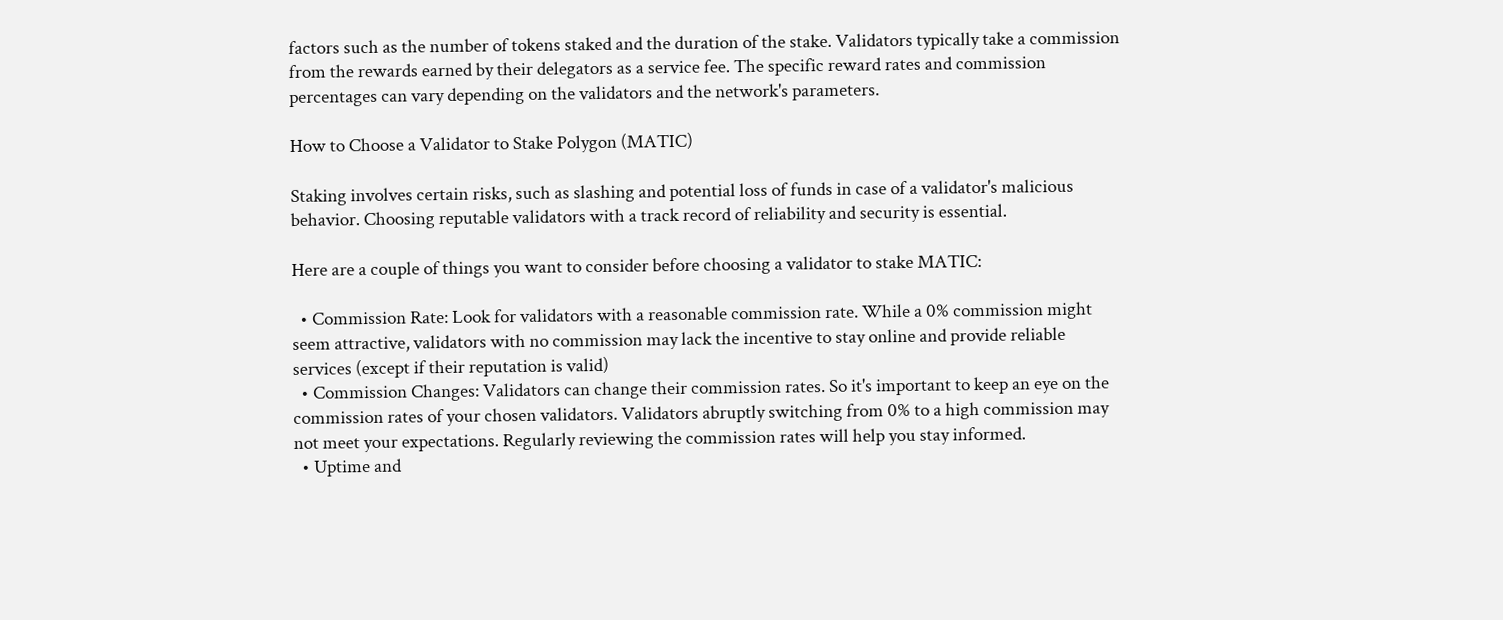factors such as the number of tokens staked and the duration of the stake. Validators typically take a commission from the rewards earned by their delegators as a service fee. The specific reward rates and commission percentages can vary depending on the validators and the network's parameters.

How to Choose a Validator to Stake Polygon (MATIC)

Staking involves certain risks, such as slashing and potential loss of funds in case of a validator's malicious behavior. Choosing reputable validators with a track record of reliability and security is essential.

Here are a couple of things you want to consider before choosing a validator to stake MATIC:

  • Commission Rate: Look for validators with a reasonable commission rate. While a 0% commission might seem attractive, validators with no commission may lack the incentive to stay online and provide reliable services (except if their reputation is valid)
  • Commission Changes: Validators can change their commission rates. So it's important to keep an eye on the commission rates of your chosen validators. Validators abruptly switching from 0% to a high commission may not meet your expectations. Regularly reviewing the commission rates will help you stay informed.
  • Uptime and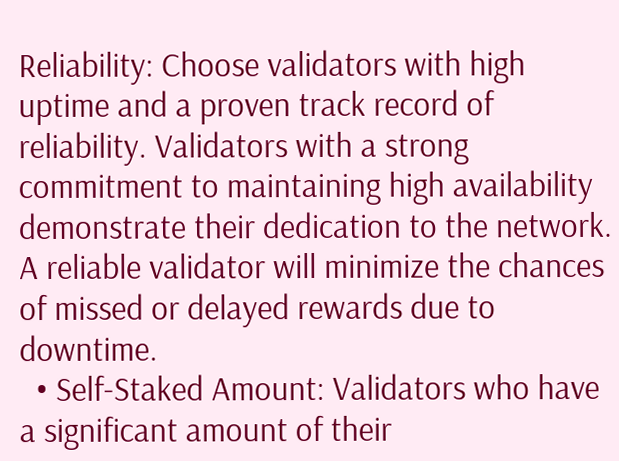Reliability: Choose validators with high uptime and a proven track record of reliability. Validators with a strong commitment to maintaining high availability demonstrate their dedication to the network. A reliable validator will minimize the chances of missed or delayed rewards due to downtime.
  • Self-Staked Amount: Validators who have a significant amount of their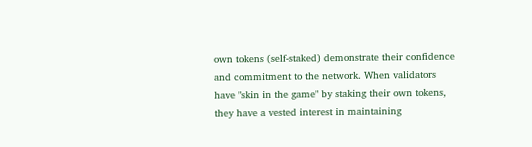own tokens (self-staked) demonstrate their confidence and commitment to the network. When validators have "skin in the game" by staking their own tokens, they have a vested interest in maintaining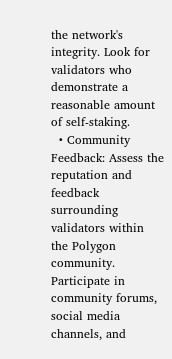the network's integrity. Look for validators who demonstrate a reasonable amount of self-staking.
  • Community Feedback: Assess the reputation and feedback surrounding validators within the Polygon community. Participate in community forums, social media channels, and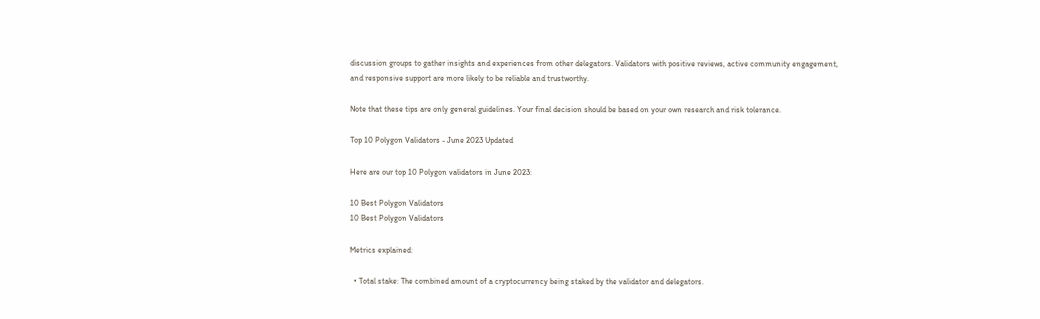discussion groups to gather insights and experiences from other delegators. Validators with positive reviews, active community engagement, and responsive support are more likely to be reliable and trustworthy.

Note that these tips are only general guidelines. Your final decision should be based on your own research and risk tolerance.

Top 10 Polygon Validators - June 2023 Updated

Here are our top 10 Polygon validators in June 2023:

10 Best Polygon Validators
10 Best Polygon Validators

Metrics explained:

  • Total stake: The combined amount of a cryptocurrency being staked by the validator and delegators.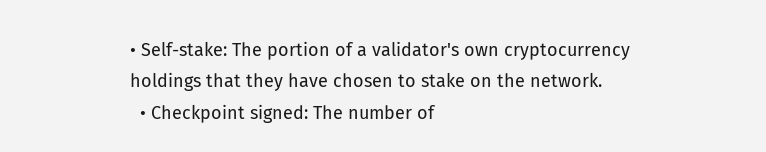• Self-stake: The portion of a validator's own cryptocurrency holdings that they have chosen to stake on the network.
  • Checkpoint signed: The number of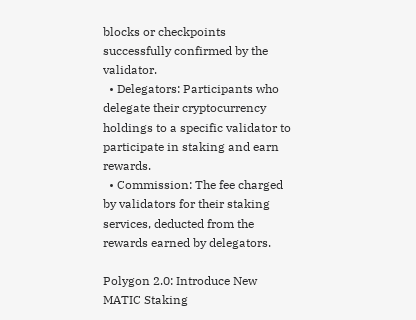blocks or checkpoints successfully confirmed by the validator.
  • Delegators: Participants who delegate their cryptocurrency holdings to a specific validator to participate in staking and earn rewards.
  • Commission: The fee charged by validators for their staking services, deducted from the rewards earned by delegators.

Polygon 2.0: Introduce New MATIC Staking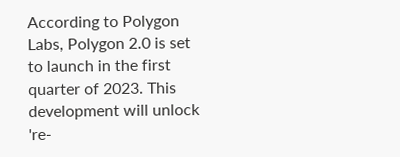According to Polygon Labs, Polygon 2.0 is set to launch in the first quarter of 2023. This development will unlock 're-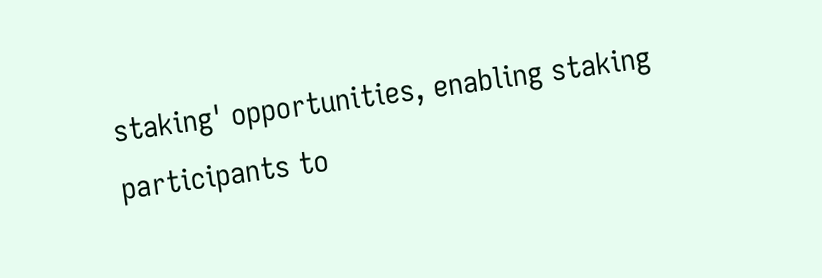staking' opportunities, enabling staking participants to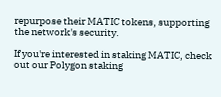repurpose their MATIC tokens, supporting the network's security.

If you're interested in staking MATIC, check out our Polygon staking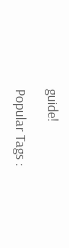guide!

Popular Tags :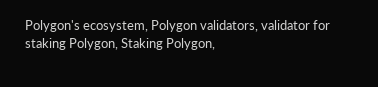Polygon's ecosystem, Polygon validators, validator for staking Polygon, Staking Polygon,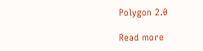Polygon 2.0

Read more